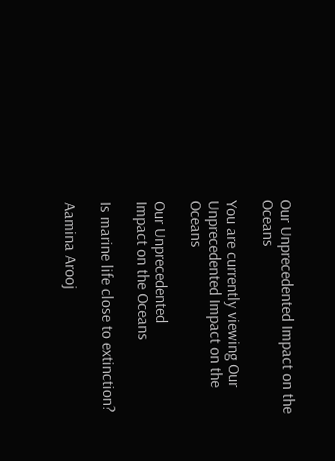Our Unprecedented Impact on the Oceans

You are currently viewing Our Unprecedented Impact on the Oceans

Our Unprecedented
Impact on the Oceans

Is marine life close to extinction?

Aamina Arooj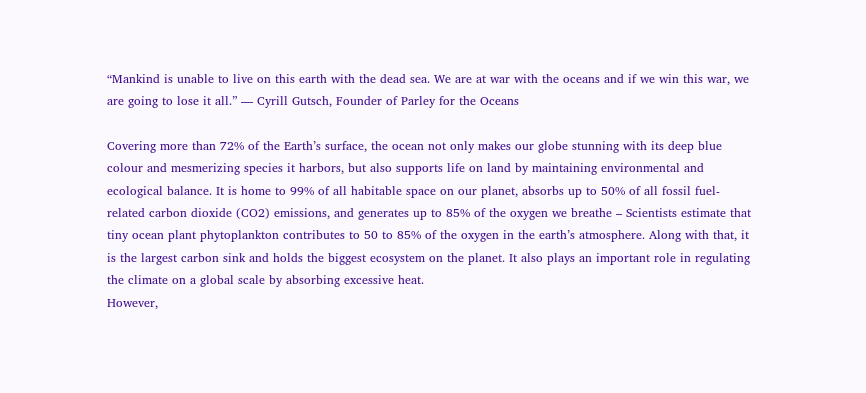“Mankind is unable to live on this earth with the dead sea. We are at war with the oceans and if we win this war, we are going to lose it all.” — Cyrill Gutsch, Founder of Parley for the Oceans

Covering more than 72% of the Earth’s surface, the ocean not only makes our globe stunning with its deep blue colour and mesmerizing species it harbors, but also supports life on land by maintaining environmental and ecological balance. It is home to 99% of all habitable space on our planet, absorbs up to 50% of all fossil fuel-related carbon dioxide (CO2) emissions, and generates up to 85% of the oxygen we breathe – Scientists estimate that tiny ocean plant phytoplankton contributes to 50 to 85% of the oxygen in the earth’s atmosphere. Along with that, it is the largest carbon sink and holds the biggest ecosystem on the planet. It also plays an important role in regulating the climate on a global scale by absorbing excessive heat.
However,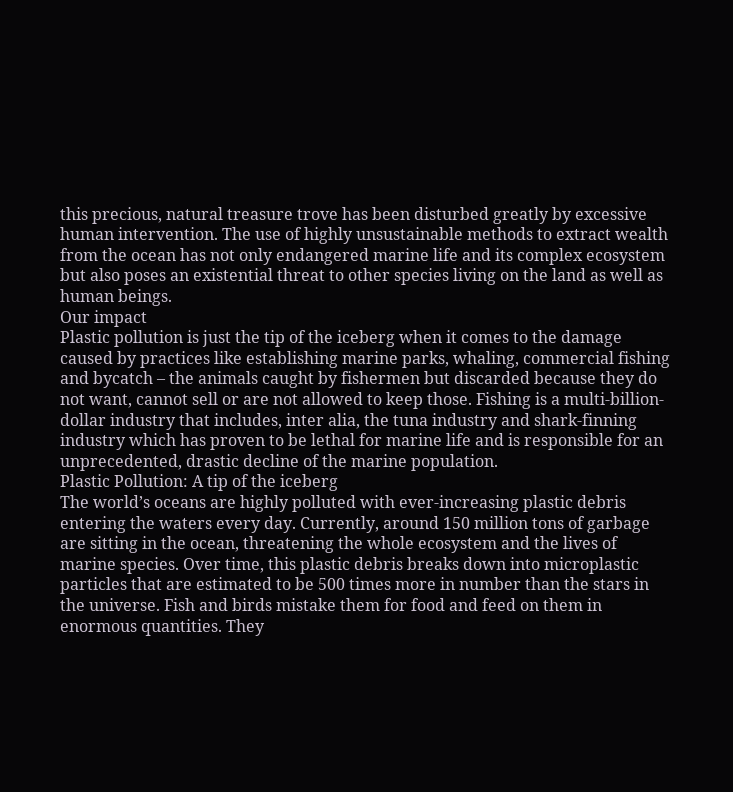this precious, natural treasure trove has been disturbed greatly by excessive human intervention. The use of highly unsustainable methods to extract wealth from the ocean has not only endangered marine life and its complex ecosystem but also poses an existential threat to other species living on the land as well as human beings.
Our impact
Plastic pollution is just the tip of the iceberg when it comes to the damage caused by practices like establishing marine parks, whaling, commercial fishing and bycatch – the animals caught by fishermen but discarded because they do not want, cannot sell or are not allowed to keep those. Fishing is a multi-billion-dollar industry that includes, inter alia, the tuna industry and shark-finning industry which has proven to be lethal for marine life and is responsible for an unprecedented, drastic decline of the marine population.
Plastic Pollution: A tip of the iceberg
The world’s oceans are highly polluted with ever-increasing plastic debris entering the waters every day. Currently, around 150 million tons of garbage are sitting in the ocean, threatening the whole ecosystem and the lives of marine species. Over time, this plastic debris breaks down into microplastic particles that are estimated to be 500 times more in number than the stars in the universe. Fish and birds mistake them for food and feed on them in enormous quantities. They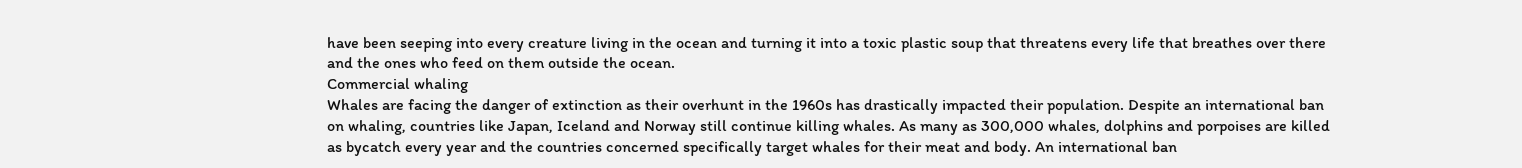have been seeping into every creature living in the ocean and turning it into a toxic plastic soup that threatens every life that breathes over there and the ones who feed on them outside the ocean.
Commercial whaling
Whales are facing the danger of extinction as their overhunt in the 1960s has drastically impacted their population. Despite an international ban on whaling, countries like Japan, Iceland and Norway still continue killing whales. As many as 300,000 whales, dolphins and porpoises are killed as bycatch every year and the countries concerned specifically target whales for their meat and body. An international ban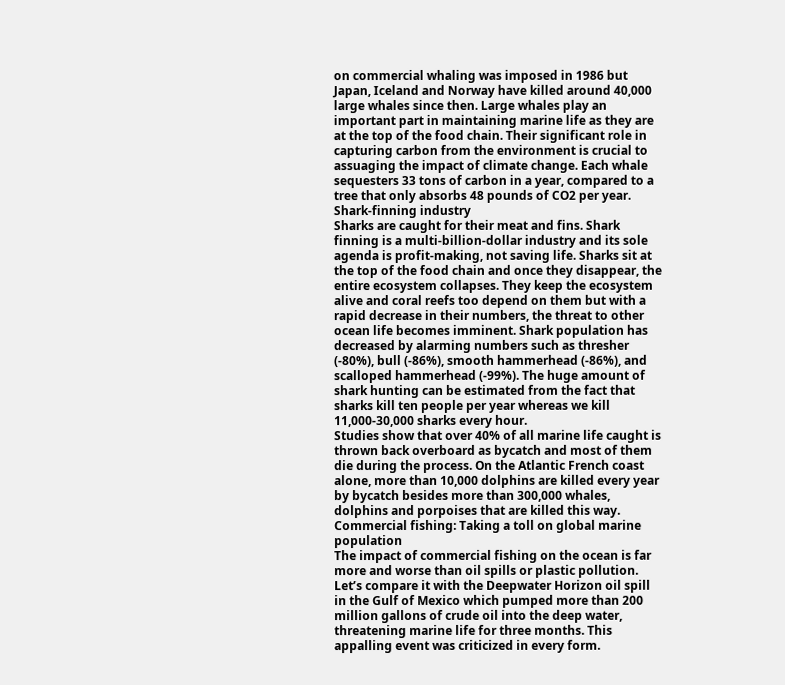on commercial whaling was imposed in 1986 but Japan, Iceland and Norway have killed around 40,000 large whales since then. Large whales play an important part in maintaining marine life as they are at the top of the food chain. Their significant role in capturing carbon from the environment is crucial to assuaging the impact of climate change. Each whale sequesters 33 tons of carbon in a year, compared to a tree that only absorbs 48 pounds of CO2 per year.
Shark-finning industry
Sharks are caught for their meat and fins. Shark finning is a multi-billion-dollar industry and its sole agenda is profit-making, not saving life. Sharks sit at the top of the food chain and once they disappear, the entire ecosystem collapses. They keep the ecosystem alive and coral reefs too depend on them but with a rapid decrease in their numbers, the threat to other ocean life becomes imminent. Shark population has decreased by alarming numbers such as thresher (-80%), bull (-86%), smooth hammerhead (-86%), and scalloped hammerhead (-99%). The huge amount of shark hunting can be estimated from the fact that sharks kill ten people per year whereas we kill 11,000-30,000 sharks every hour.
Studies show that over 40% of all marine life caught is thrown back overboard as bycatch and most of them die during the process. On the Atlantic French coast alone, more than 10,000 dolphins are killed every year by bycatch besides more than 300,000 whales, dolphins and porpoises that are killed this way.
Commercial fishing: Taking a toll on global marine population
The impact of commercial fishing on the ocean is far more and worse than oil spills or plastic pollution. Let’s compare it with the Deepwater Horizon oil spill in the Gulf of Mexico which pumped more than 200 million gallons of crude oil into the deep water, threatening marine life for three months. This appalling event was criticized in every form.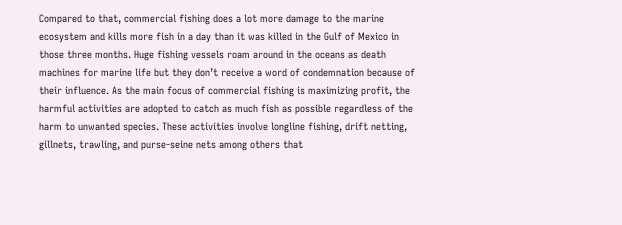Compared to that, commercial fishing does a lot more damage to the marine ecosystem and kills more fish in a day than it was killed in the Gulf of Mexico in those three months. Huge fishing vessels roam around in the oceans as death machines for marine life but they don’t receive a word of condemnation because of their influence. As the main focus of commercial fishing is maximizing profit, the harmful activities are adopted to catch as much fish as possible regardless of the harm to unwanted species. These activities involve longline fishing, drift netting, gillnets, trawling, and purse-seine nets among others that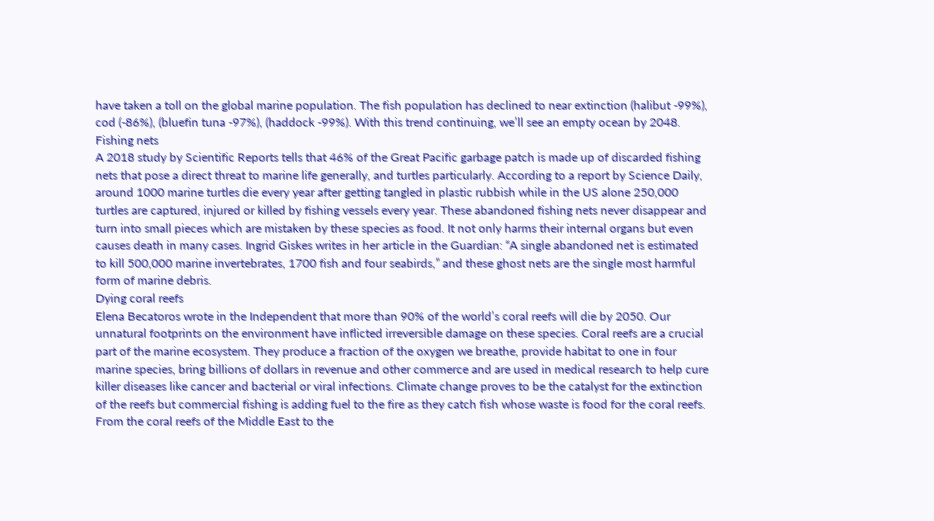have taken a toll on the global marine population. The fish population has declined to near extinction (halibut -99%), cod (-86%), (bluefin tuna -97%), (haddock -99%). With this trend continuing, we’ll see an empty ocean by 2048.
Fishing nets
A 2018 study by Scientific Reports tells that 46% of the Great Pacific garbage patch is made up of discarded fishing nets that pose a direct threat to marine life generally, and turtles particularly. According to a report by Science Daily, around 1000 marine turtles die every year after getting tangled in plastic rubbish while in the US alone 250,000 turtles are captured, injured or killed by fishing vessels every year. These abandoned fishing nets never disappear and turn into small pieces which are mistaken by these species as food. It not only harms their internal organs but even causes death in many cases. Ingrid Giskes writes in her article in the Guardian: “A single abandoned net is estimated to kill 500,000 marine invertebrates, 1700 fish and four seabirds,” and these ghost nets are the single most harmful form of marine debris.
Dying coral reefs
Elena Becatoros wrote in the Independent that more than 90% of the world’s coral reefs will die by 2050. Our unnatural footprints on the environment have inflicted irreversible damage on these species. Coral reefs are a crucial part of the marine ecosystem. They produce a fraction of the oxygen we breathe, provide habitat to one in four marine species, bring billions of dollars in revenue and other commerce and are used in medical research to help cure killer diseases like cancer and bacterial or viral infections. Climate change proves to be the catalyst for the extinction of the reefs but commercial fishing is adding fuel to the fire as they catch fish whose waste is food for the coral reefs. From the coral reefs of the Middle East to the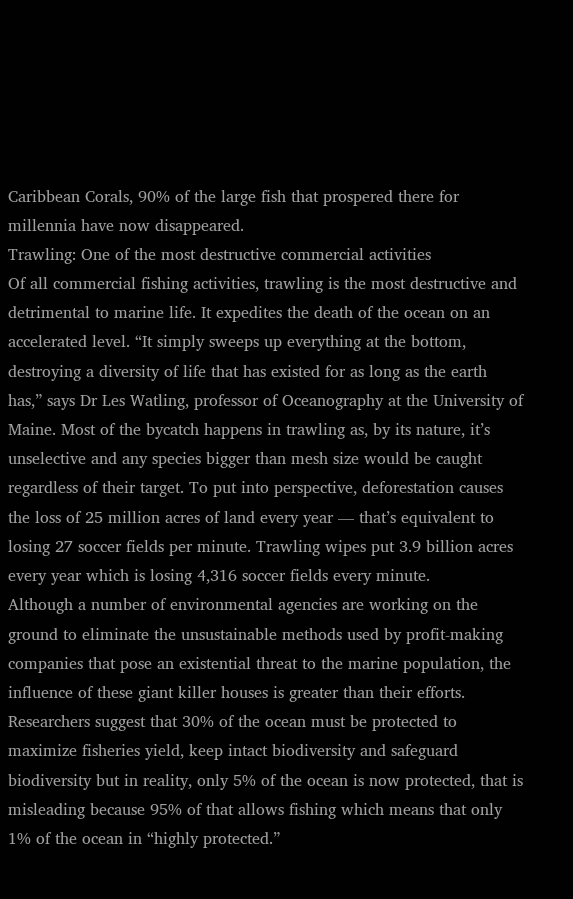Caribbean Corals, 90% of the large fish that prospered there for millennia have now disappeared.
Trawling: One of the most destructive commercial activities
Of all commercial fishing activities, trawling is the most destructive and detrimental to marine life. It expedites the death of the ocean on an accelerated level. “It simply sweeps up everything at the bottom, destroying a diversity of life that has existed for as long as the earth has,” says Dr Les Watling, professor of Oceanography at the University of Maine. Most of the bycatch happens in trawling as, by its nature, it’s unselective and any species bigger than mesh size would be caught regardless of their target. To put into perspective, deforestation causes the loss of 25 million acres of land every year — that’s equivalent to losing 27 soccer fields per minute. Trawling wipes put 3.9 billion acres every year which is losing 4,316 soccer fields every minute.
Although a number of environmental agencies are working on the ground to eliminate the unsustainable methods used by profit-making companies that pose an existential threat to the marine population, the influence of these giant killer houses is greater than their efforts. Researchers suggest that 30% of the ocean must be protected to maximize fisheries yield, keep intact biodiversity and safeguard biodiversity but in reality, only 5% of the ocean is now protected, that is misleading because 95% of that allows fishing which means that only 1% of the ocean in “highly protected.”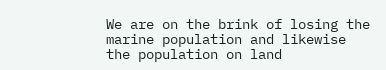We are on the brink of losing the marine population and likewise the population on land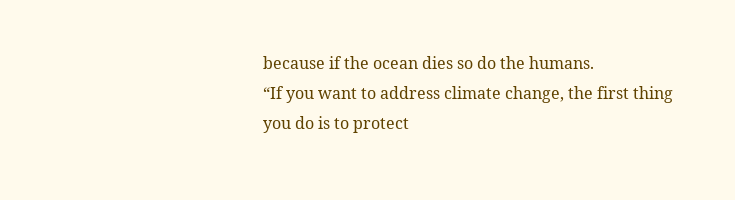because if the ocean dies so do the humans.
“If you want to address climate change, the first thing you do is to protect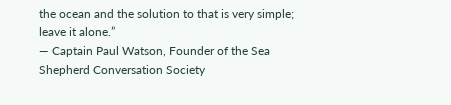the ocean and the solution to that is very simple; leave it alone.”
— Captain Paul Watson, Founder of the Sea Shepherd Conversation Society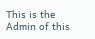This is the Admin of this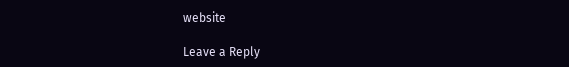website

Leave a Reply